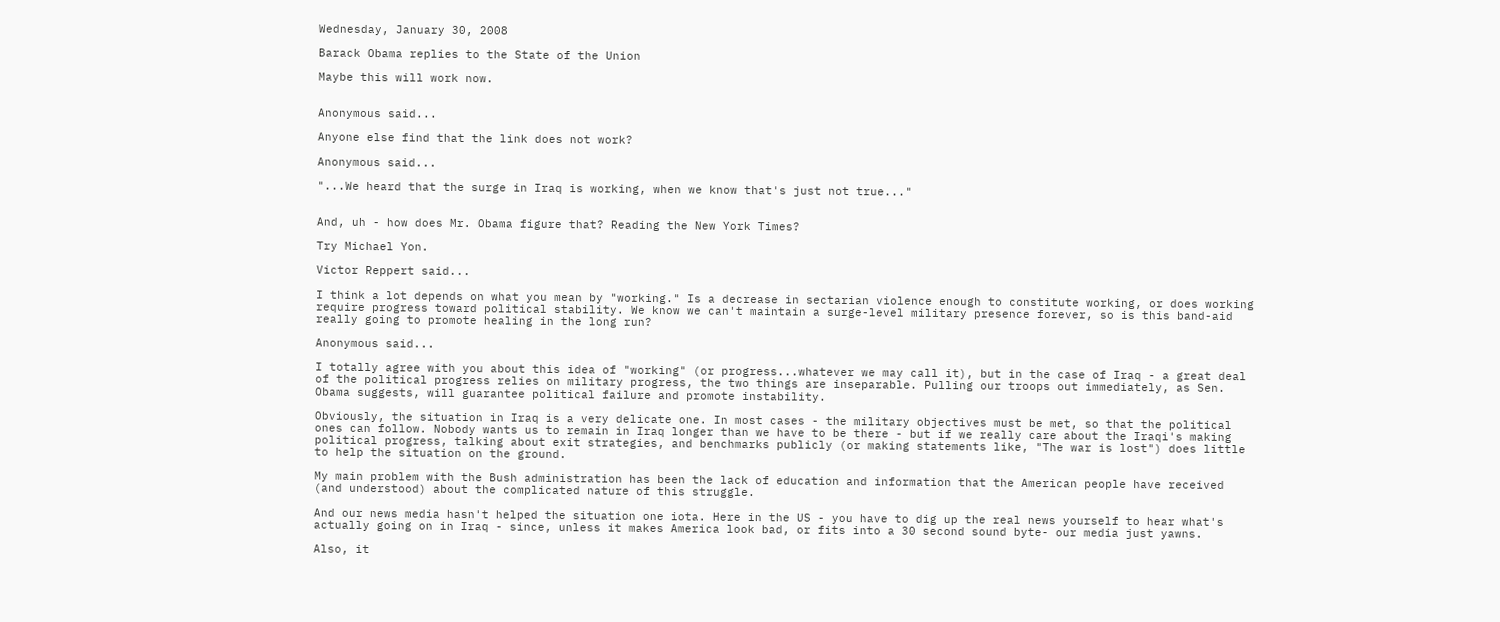Wednesday, January 30, 2008

Barack Obama replies to the State of the Union

Maybe this will work now.


Anonymous said...

Anyone else find that the link does not work?

Anonymous said...

"...We heard that the surge in Iraq is working, when we know that's just not true..."


And, uh - how does Mr. Obama figure that? Reading the New York Times?

Try Michael Yon.

Victor Reppert said...

I think a lot depends on what you mean by "working." Is a decrease in sectarian violence enough to constitute working, or does working require progress toward political stability. We know we can't maintain a surge-level military presence forever, so is this band-aid really going to promote healing in the long run?

Anonymous said...

I totally agree with you about this idea of "working" (or progress...whatever we may call it), but in the case of Iraq - a great deal of the political progress relies on military progress, the two things are inseparable. Pulling our troops out immediately, as Sen. Obama suggests, will guarantee political failure and promote instability.

Obviously, the situation in Iraq is a very delicate one. In most cases - the military objectives must be met, so that the political ones can follow. Nobody wants us to remain in Iraq longer than we have to be there - but if we really care about the Iraqi's making political progress, talking about exit strategies, and benchmarks publicly (or making statements like, "The war is lost") does little to help the situation on the ground.

My main problem with the Bush administration has been the lack of education and information that the American people have received (and understood) about the complicated nature of this struggle.

And our news media hasn't helped the situation one iota. Here in the US - you have to dig up the real news yourself to hear what's actually going on in Iraq - since, unless it makes America look bad, or fits into a 30 second sound byte- our media just yawns.

Also, it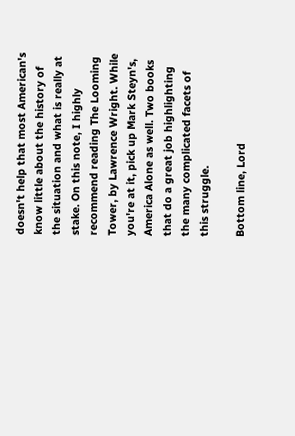doesn't help that most American's know little about the history of the situation and what is really at stake. On this note, I highly recommend reading The Looming Tower, by Lawrence Wright. While you're at it, pick up Mark Steyn's, America Alone as well. Two books that do a great job highlighting the many complicated facets of this struggle.

Bottom line, Lord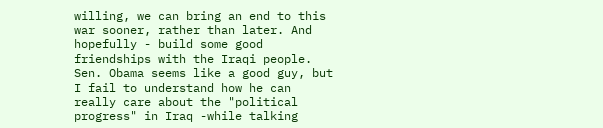willing, we can bring an end to this war sooner, rather than later. And hopefully - build some good friendships with the Iraqi people. Sen. Obama seems like a good guy, but I fail to understand how he can really care about the "political progress" in Iraq -while talking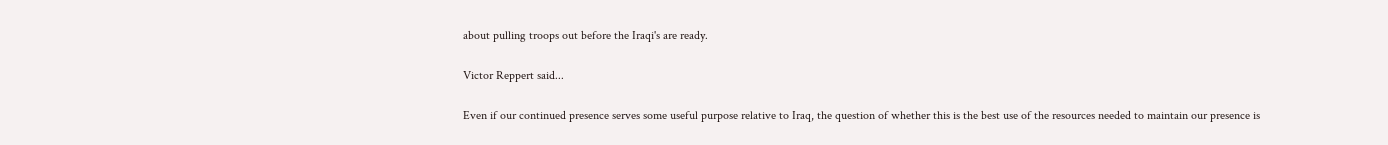about pulling troops out before the Iraqi's are ready.

Victor Reppert said...

Even if our continued presence serves some useful purpose relative to Iraq, the question of whether this is the best use of the resources needed to maintain our presence is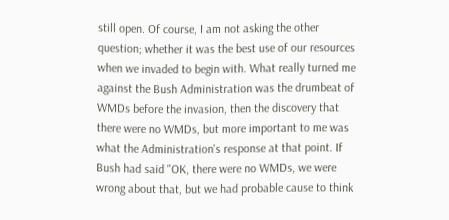still open. Of course, I am not asking the other question; whether it was the best use of our resources when we invaded to begin with. What really turned me against the Bush Administration was the drumbeat of WMDs before the invasion, then the discovery that there were no WMDs, but more important to me was what the Administration's response at that point. If Bush had said "OK, there were no WMDs, we were wrong about that, but we had probable cause to think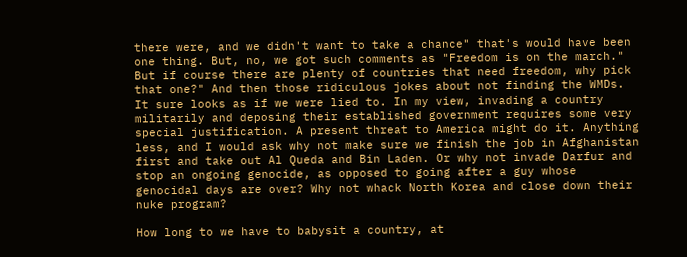there were, and we didn't want to take a chance" that's would have been one thing. But, no, we got such comments as "Freedom is on the march." But if course there are plenty of countries that need freedom, why pick that one?" And then those ridiculous jokes about not finding the WMDs. It sure looks as if we were lied to. In my view, invading a country militarily and deposing their established government requires some very special justification. A present threat to America might do it. Anything less, and I would ask why not make sure we finish the job in Afghanistan first and take out Al Queda and Bin Laden. Or why not invade Darfur and stop an ongoing genocide, as opposed to going after a guy whose genocidal days are over? Why not whack North Korea and close down their nuke program?

How long to we have to babysit a country, at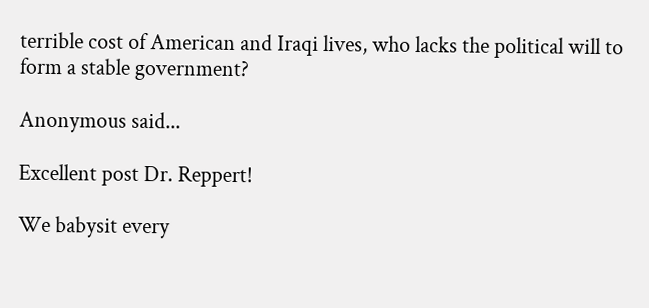terrible cost of American and Iraqi lives, who lacks the political will to form a stable government?

Anonymous said...

Excellent post Dr. Reppert!

We babysit every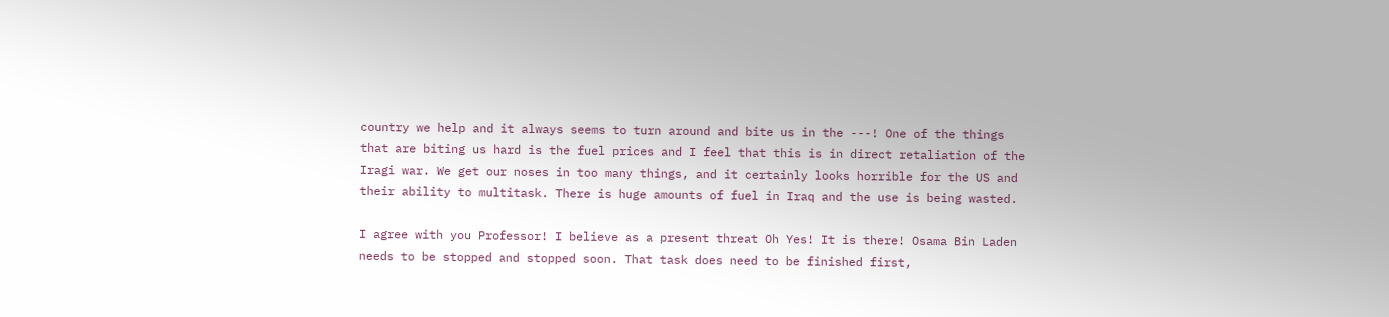country we help and it always seems to turn around and bite us in the ---! One of the things that are biting us hard is the fuel prices and I feel that this is in direct retaliation of the Iragi war. We get our noses in too many things, and it certainly looks horrible for the US and their ability to multitask. There is huge amounts of fuel in Iraq and the use is being wasted.

I agree with you Professor! I believe as a present threat Oh Yes! It is there! Osama Bin Laden needs to be stopped and stopped soon. That task does need to be finished first,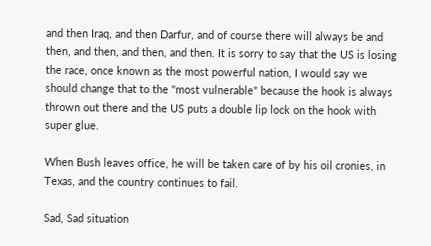and then Iraq, and then Darfur, and of course there will always be and then, and then, and then, and then. It is sorry to say that the US is losing the race, once known as the most powerful nation, I would say we should change that to the "most vulnerable" because the hook is always thrown out there and the US puts a double lip lock on the hook with super glue.

When Bush leaves office, he will be taken care of by his oil cronies, in Texas, and the country continues to fail.

Sad, Sad situation